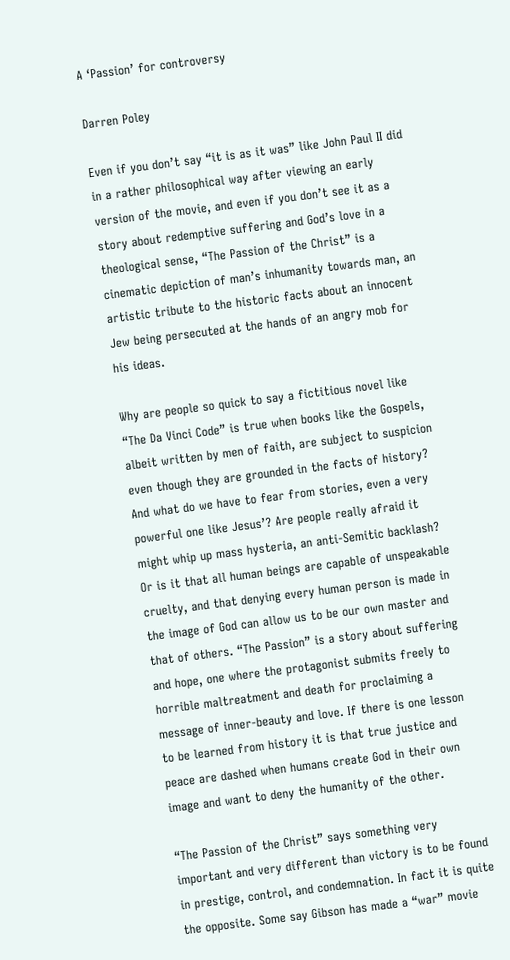A ‘Passion’ for controversy

Darren Poley

Even if you don’t say “it is as it was” like John Paul II did in a rather philosophical way after viewing an early version of the movie, and even if you don’t see it as a story about redemptive suffering and God’s love in a theological sense, “The Passion of the Christ” is a cinematic depiction of man’s inhumanity towards man, an artistic tribute to the historic facts about an innocent Jew being persecuted at the hands of an angry mob for his ideas.

Why are people so quick to say a fictitious novel like “The Da Vinci Code” is true when books like the Gospels, albeit written by men of faith, are subject to suspicion even though they are grounded in the facts of history? And what do we have to fear from stories, even a very powerful one like Jesus’? Are people really afraid it might whip up mass hysteria, an anti-Semitic backlash? Or is it that all human beings are capable of unspeakable cruelty, and that denying every human person is made in the image of God can allow us to be our own master and that of others. “The Passion” is a story about suffering and hope, one where the protagonist submits freely to horrible maltreatment and death for proclaiming a message of inner-beauty and love. If there is one lesson to be learned from history it is that true justice and peace are dashed when humans create God in their own image and want to deny the humanity of the other.

“The Passion of the Christ” says something very important and very different than victory is to be found in prestige, control, and condemnation. In fact it is quite the opposite. Some say Gibson has made a “war” movie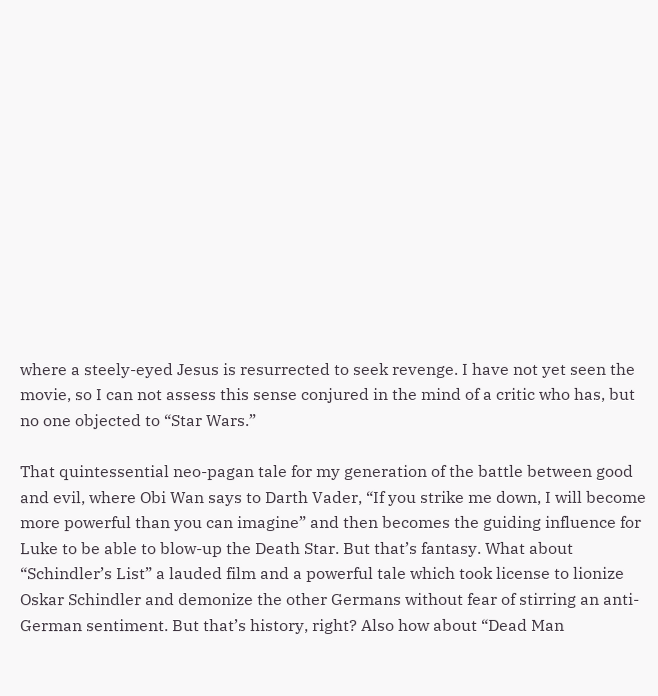where a steely-eyed Jesus is resurrected to seek revenge. I have not yet seen the movie, so I can not assess this sense conjured in the mind of a critic who has, but no one objected to “Star Wars.”

That quintessential neo-pagan tale for my generation of the battle between good and evil, where Obi Wan says to Darth Vader, “If you strike me down, I will become more powerful than you can imagine” and then becomes the guiding influence for Luke to be able to blow-up the Death Star. But that’s fantasy. What about “Schindler’s List” a lauded film and a powerful tale which took license to lionize Oskar Schindler and demonize the other Germans without fear of stirring an anti-German sentiment. But that’s history, right? Also how about “Dead Man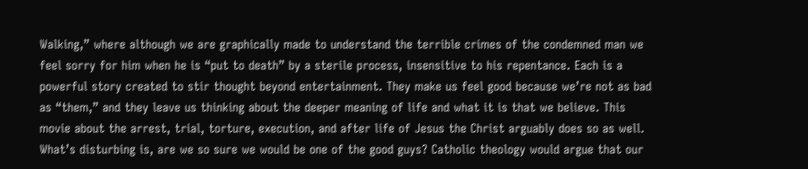Walking,” where although we are graphically made to understand the terrible crimes of the condemned man we feel sorry for him when he is “put to death” by a sterile process, insensitive to his repentance. Each is a powerful story created to stir thought beyond entertainment. They make us feel good because we’re not as bad as “them,” and they leave us thinking about the deeper meaning of life and what it is that we believe. This movie about the arrest, trial, torture, execution, and after life of Jesus the Christ arguably does so as well. What’s disturbing is, are we so sure we would be one of the good guys? Catholic theology would argue that our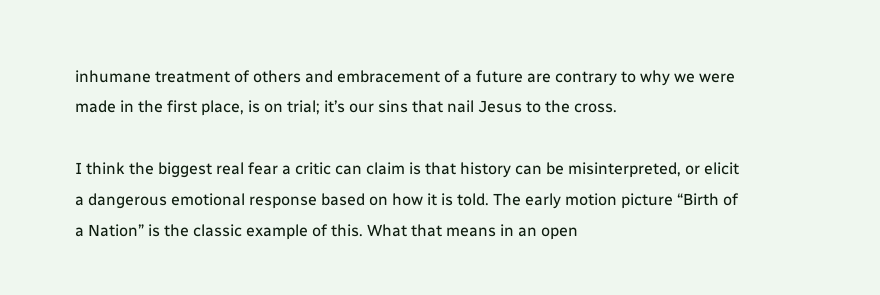inhumane treatment of others and embracement of a future are contrary to why we were made in the first place, is on trial; it’s our sins that nail Jesus to the cross.

I think the biggest real fear a critic can claim is that history can be misinterpreted, or elicit a dangerous emotional response based on how it is told. The early motion picture “Birth of a Nation” is the classic example of this. What that means in an open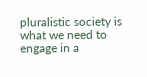pluralistic society is what we need to engage in a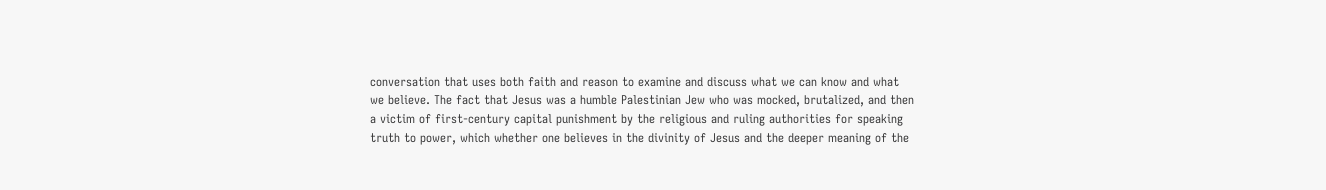conversation that uses both faith and reason to examine and discuss what we can know and what we believe. The fact that Jesus was a humble Palestinian Jew who was mocked, brutalized, and then a victim of first-century capital punishment by the religious and ruling authorities for speaking truth to power, which whether one believes in the divinity of Jesus and the deeper meaning of the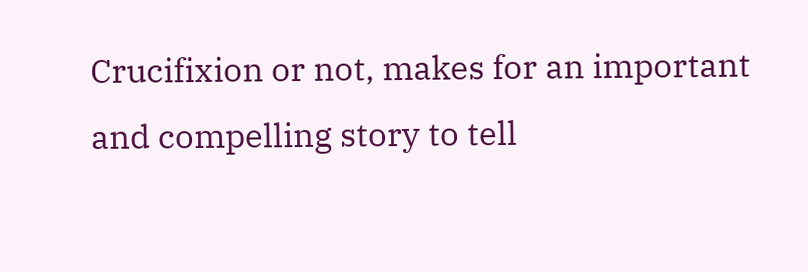Crucifixion or not, makes for an important and compelling story to tell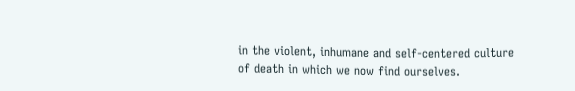in the violent, inhumane and self-centered culture of death in which we now find ourselves.